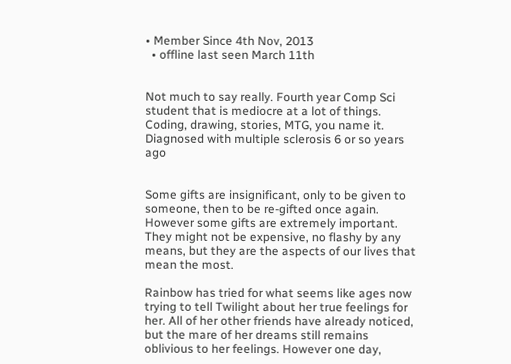• Member Since 4th Nov, 2013
  • offline last seen March 11th


Not much to say really. Fourth year Comp Sci student that is mediocre at a lot of things. Coding, drawing, stories, MTG, you name it. Diagnosed with multiple sclerosis 6 or so years ago


Some gifts are insignificant, only to be given to someone, then to be re-gifted once again. However some gifts are extremely important. They might not be expensive, no flashy by any means, but they are the aspects of our lives that mean the most.

Rainbow has tried for what seems like ages now trying to tell Twilight about her true feelings for her. All of her other friends have already noticed, but the mare of her dreams still remains oblivious to her feelings. However one day,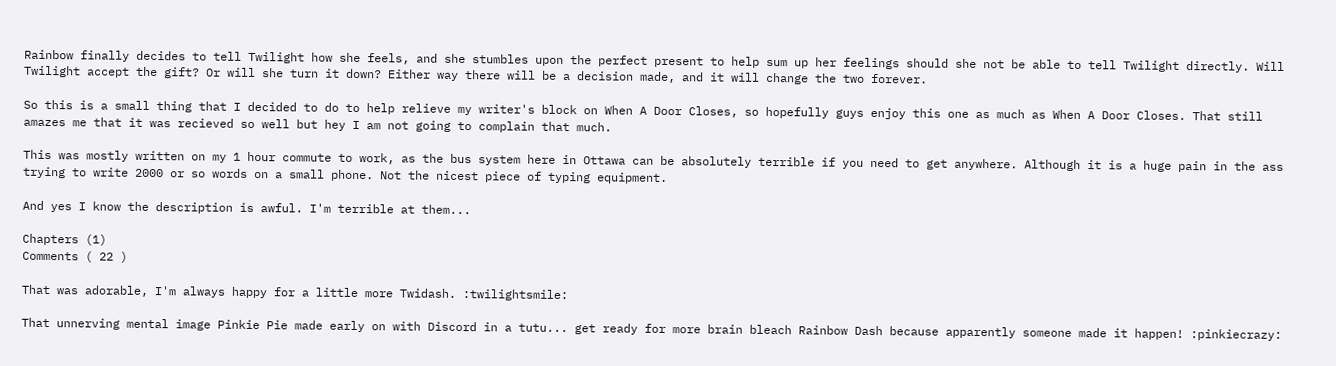Rainbow finally decides to tell Twilight how she feels, and she stumbles upon the perfect present to help sum up her feelings should she not be able to tell Twilight directly. Will Twilight accept the gift? Or will she turn it down? Either way there will be a decision made, and it will change the two forever.

So this is a small thing that I decided to do to help relieve my writer's block on When A Door Closes, so hopefully guys enjoy this one as much as When A Door Closes. That still amazes me that it was recieved so well but hey I am not going to complain that much.

This was mostly written on my 1 hour commute to work, as the bus system here in Ottawa can be absolutely terrible if you need to get anywhere. Although it is a huge pain in the ass trying to write 2000 or so words on a small phone. Not the nicest piece of typing equipment.

And yes I know the description is awful. I'm terrible at them...

Chapters (1)
Comments ( 22 )

That was adorable, I'm always happy for a little more Twidash. :twilightsmile:

That unnerving mental image Pinkie Pie made early on with Discord in a tutu... get ready for more brain bleach Rainbow Dash because apparently someone made it happen! :pinkiecrazy: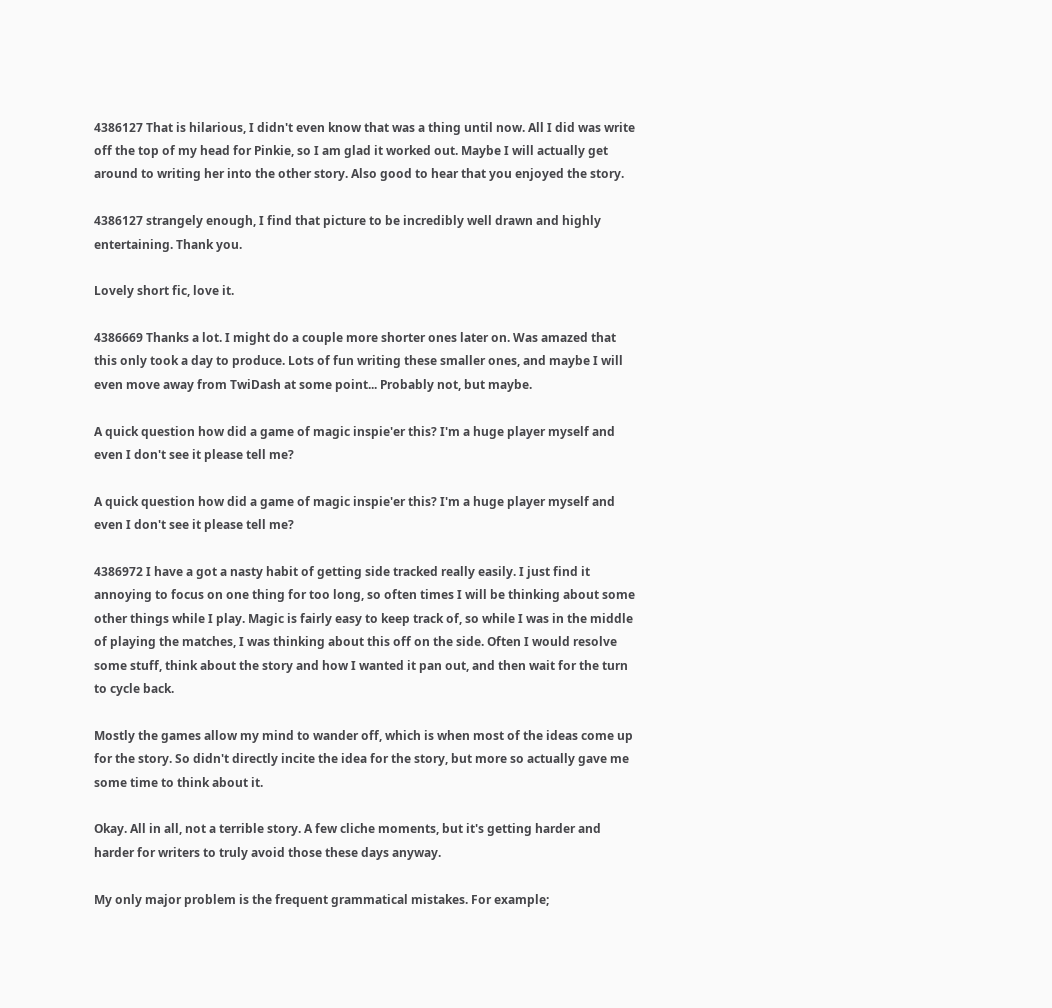4386127 That is hilarious, I didn't even know that was a thing until now. All I did was write off the top of my head for Pinkie, so I am glad it worked out. Maybe I will actually get around to writing her into the other story. Also good to hear that you enjoyed the story.

4386127 strangely enough, I find that picture to be incredibly well drawn and highly entertaining. Thank you.

Lovely short fic, love it.

4386669 Thanks a lot. I might do a couple more shorter ones later on. Was amazed that this only took a day to produce. Lots of fun writing these smaller ones, and maybe I will even move away from TwiDash at some point... Probably not, but maybe.

A quick question how did a game of magic inspie'er this? I'm a huge player myself and even I don't see it please tell me?

A quick question how did a game of magic inspie'er this? I'm a huge player myself and even I don't see it please tell me?

4386972 I have a got a nasty habit of getting side tracked really easily. I just find it annoying to focus on one thing for too long, so often times I will be thinking about some other things while I play. Magic is fairly easy to keep track of, so while I was in the middle of playing the matches, I was thinking about this off on the side. Often I would resolve some stuff, think about the story and how I wanted it pan out, and then wait for the turn to cycle back.

Mostly the games allow my mind to wander off, which is when most of the ideas come up for the story. So didn't directly incite the idea for the story, but more so actually gave me some time to think about it.

Okay. All in all, not a terrible story. A few cliche moments, but it's getting harder and harder for writers to truly avoid those these days anyway.

My only major problem is the frequent grammatical mistakes. For example;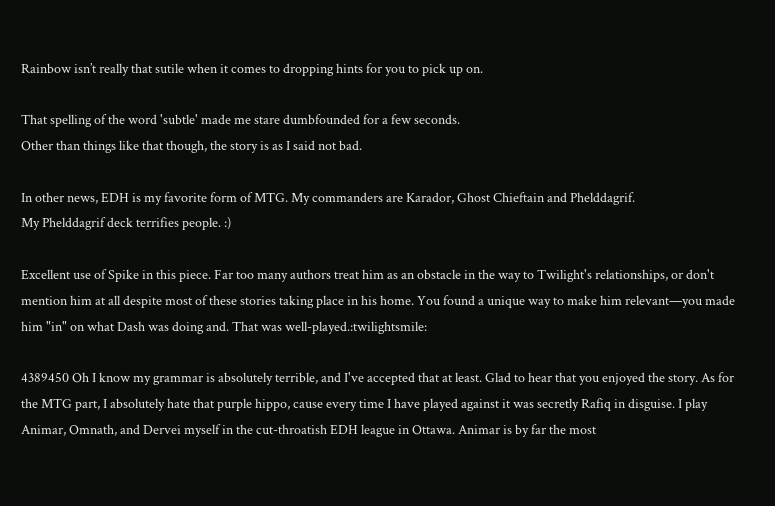Rainbow isn’t really that sutile when it comes to dropping hints for you to pick up on.

That spelling of the word 'subtle' made me stare dumbfounded for a few seconds.
Other than things like that though, the story is as I said not bad.

In other news, EDH is my favorite form of MTG. My commanders are Karador, Ghost Chieftain and Phelddagrif.
My Phelddagrif deck terrifies people. :)

Excellent use of Spike in this piece. Far too many authors treat him as an obstacle in the way to Twilight's relationships, or don't mention him at all despite most of these stories taking place in his home. You found a unique way to make him relevant—you made him "in" on what Dash was doing and. That was well-played.:twilightsmile:

4389450 Oh I know my grammar is absolutely terrible, and I've accepted that at least. Glad to hear that you enjoyed the story. As for the MTG part, I absolutely hate that purple hippo, cause every time I have played against it was secretly Rafiq in disguise. I play Animar, Omnath, and Dervei myself in the cut-throatish EDH league in Ottawa. Animar is by far the most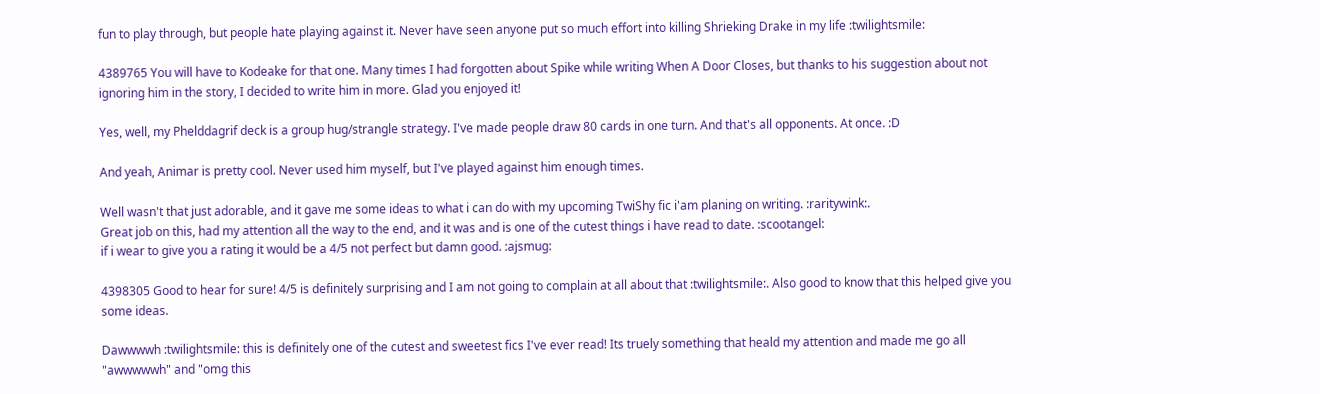fun to play through, but people hate playing against it. Never have seen anyone put so much effort into killing Shrieking Drake in my life :twilightsmile:

4389765 You will have to Kodeake for that one. Many times I had forgotten about Spike while writing When A Door Closes, but thanks to his suggestion about not ignoring him in the story, I decided to write him in more. Glad you enjoyed it!

Yes, well, my Phelddagrif deck is a group hug/strangle strategy. I've made people draw 80 cards in one turn. And that's all opponents. At once. :D

And yeah, Animar is pretty cool. Never used him myself, but I've played against him enough times.

Well wasn't that just adorable, and it gave me some ideas to what i can do with my upcoming TwiShy fic i'am planing on writing. :raritywink:.
Great job on this, had my attention all the way to the end, and it was and is one of the cutest things i have read to date. :scootangel:
if i wear to give you a rating it would be a 4/5 not perfect but damn good. :ajsmug:

4398305 Good to hear for sure! 4/5 is definitely surprising and I am not going to complain at all about that :twilightsmile:. Also good to know that this helped give you some ideas.

Dawwwwh :twilightsmile: this is definitely one of the cutest and sweetest fics I've ever read! Its truely something that heald my attention and made me go all "awwwwwh" and "omg this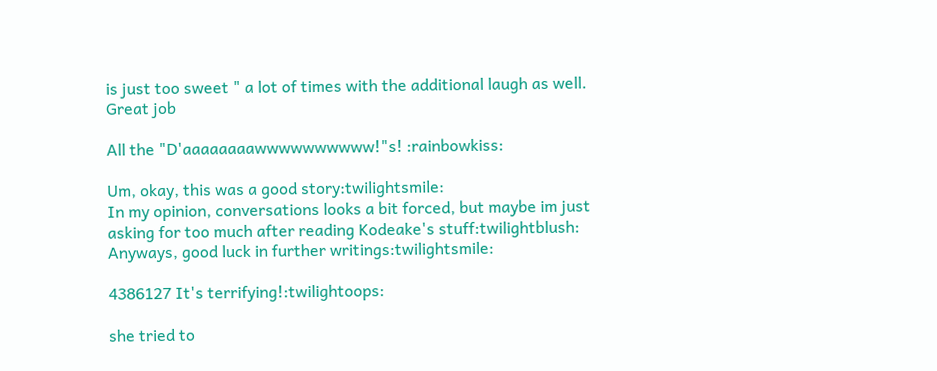is just too sweet " a lot of times with the additional laugh as well.
Great job

All the "D'aaaaaaaawwwwwwwwww!"s! :rainbowkiss:

Um, okay, this was a good story:twilightsmile:
In my opinion, conversations looks a bit forced, but maybe im just asking for too much after reading Kodeake's stuff:twilightblush:
Anyways, good luck in further writings:twilightsmile:

4386127 It's terrifying!:twilightoops:

she tried to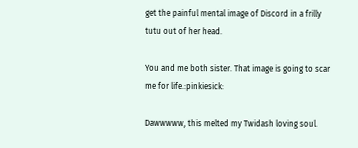get the painful mental image of Discord in a frilly tutu out of her head.

You and me both sister. That image is going to scar me for life.:pinkiesick:

Dawwwww, this melted my Twidash loving soul.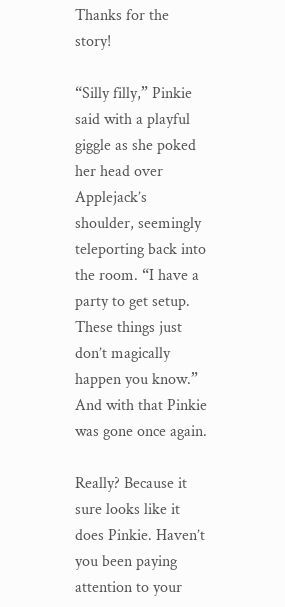Thanks for the story!

“Silly filly,” Pinkie said with a playful giggle as she poked her head over Applejack’s shoulder, seemingly teleporting back into the room. “I have a party to get setup. These things just don’t magically happen you know.” And with that Pinkie was gone once again.

Really? Because it sure looks like it does Pinkie. Haven’t you been paying attention to your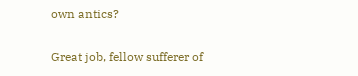own antics?

Great job, fellow sufferer of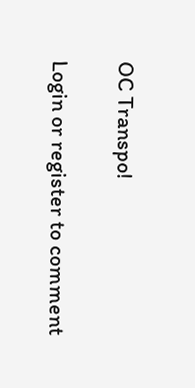OC Transpo!

Login or register to comment